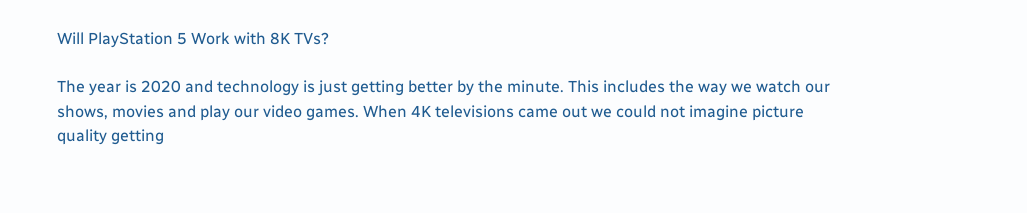Will PlayStation 5 Work with 8K TVs?

The year is 2020 and technology is just getting better by the minute. This includes the way we watch our shows, movies and play our video games. When 4K televisions came out we could not imagine picture quality getting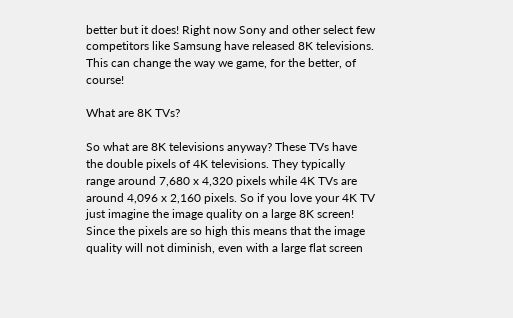better but it does! Right now Sony and other select few competitors like Samsung have released 8K televisions. This can change the way we game, for the better, of course!

What are 8K TVs?

So what are 8K televisions anyway? These TVs have the double pixels of 4K televisions. They typically range around 7,680 x 4,320 pixels while 4K TVs are around 4,096 x 2,160 pixels. So if you love your 4K TV just imagine the image quality on a large 8K screen! Since the pixels are so high this means that the image quality will not diminish, even with a large flat screen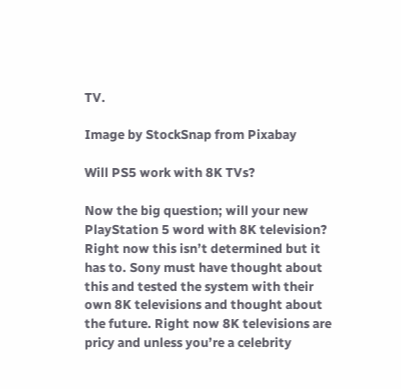TV.

Image by StockSnap from Pixabay

Will PS5 work with 8K TVs?

Now the big question; will your new PlayStation 5 word with 8K television? Right now this isn’t determined but it has to. Sony must have thought about this and tested the system with their own 8K televisions and thought about the future. Right now 8K televisions are pricy and unless you’re a celebrity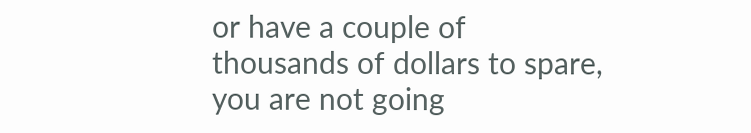or have a couple of thousands of dollars to spare, you are not going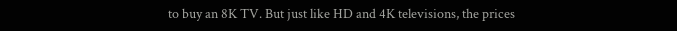to buy an 8K TV. But just like HD and 4K televisions, the prices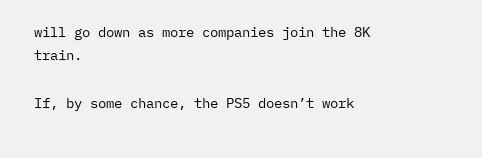will go down as more companies join the 8K train.

If, by some chance, the PS5 doesn’t work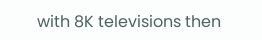with 8K televisions then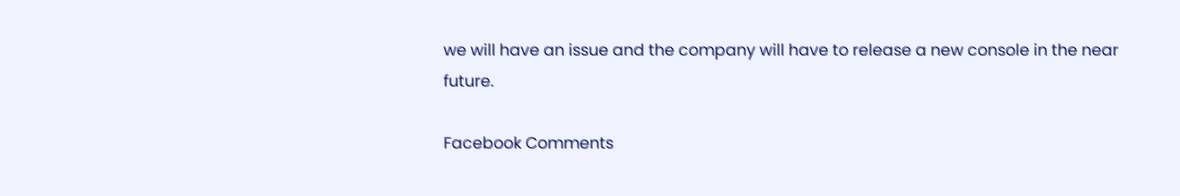we will have an issue and the company will have to release a new console in the near future.

Facebook Comments